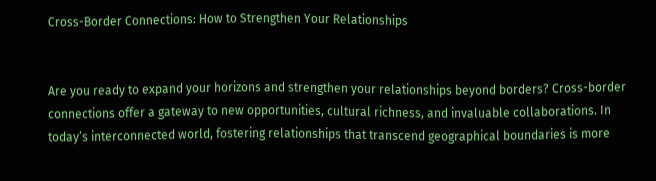Cross-Border Connections: How to Strengthen Your Relationships


Are you ready to expand your horizons and strengthen your relationships beyond borders? Cross-border connections offer a gateway to new opportunities, cultural richness, and invaluable collaborations. In today’s interconnected world, fostering relationships that transcend geographical boundaries is more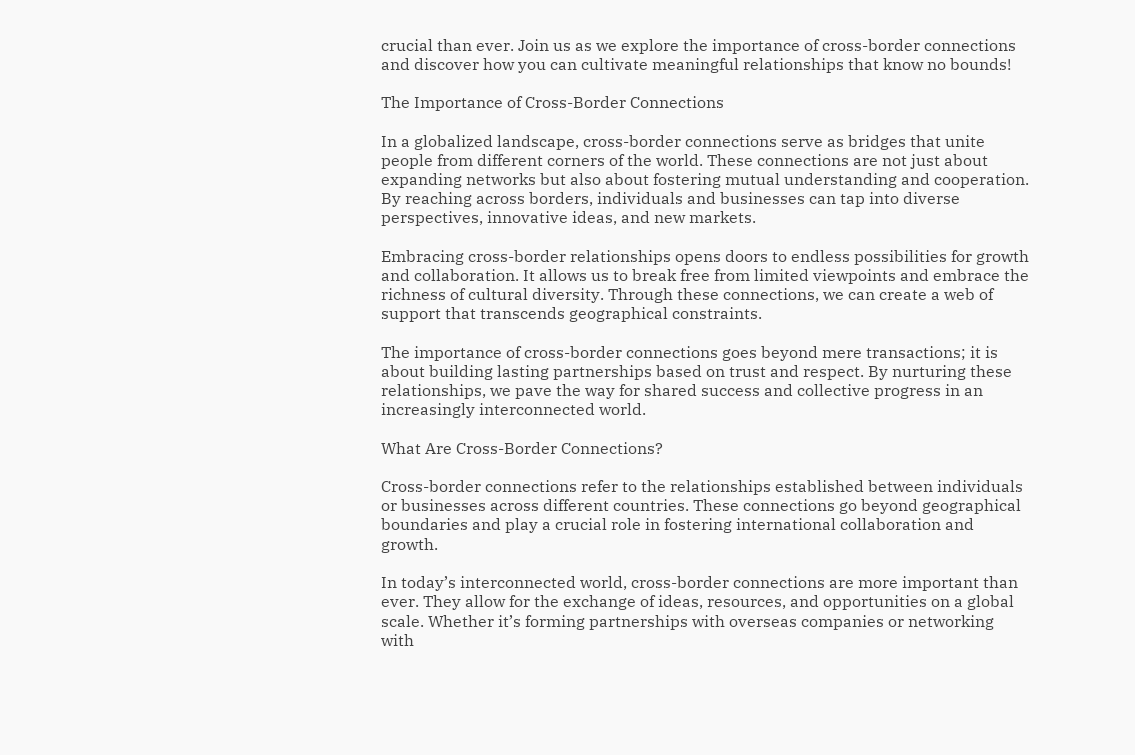crucial than ever. Join us as we explore the importance of cross-border connections and discover how you can cultivate meaningful relationships that know no bounds!

The Importance of Cross-Border Connections

In a globalized landscape, cross-border connections serve as bridges that unite people from different corners of the world. These connections are not just about expanding networks but also about fostering mutual understanding and cooperation. By reaching across borders, individuals and businesses can tap into diverse perspectives, innovative ideas, and new markets.

Embracing cross-border relationships opens doors to endless possibilities for growth and collaboration. It allows us to break free from limited viewpoints and embrace the richness of cultural diversity. Through these connections, we can create a web of support that transcends geographical constraints.

The importance of cross-border connections goes beyond mere transactions; it is about building lasting partnerships based on trust and respect. By nurturing these relationships, we pave the way for shared success and collective progress in an increasingly interconnected world.

What Are Cross-Border Connections?

Cross-border connections refer to the relationships established between individuals or businesses across different countries. These connections go beyond geographical boundaries and play a crucial role in fostering international collaboration and growth.

In today’s interconnected world, cross-border connections are more important than ever. They allow for the exchange of ideas, resources, and opportunities on a global scale. Whether it’s forming partnerships with overseas companies or networking with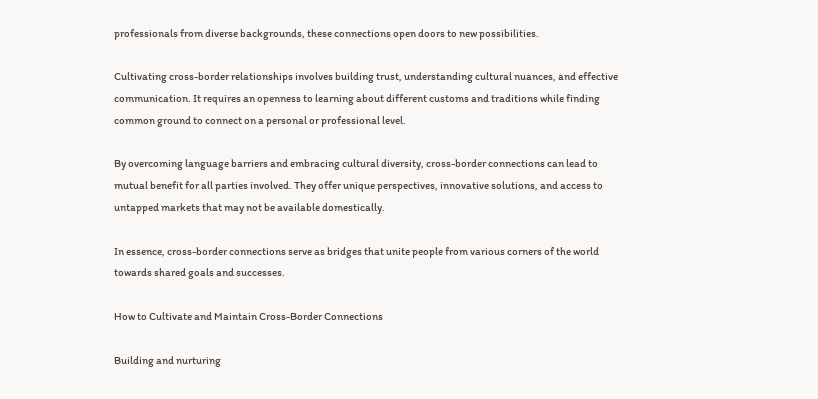professionals from diverse backgrounds, these connections open doors to new possibilities.

Cultivating cross-border relationships involves building trust, understanding cultural nuances, and effective communication. It requires an openness to learning about different customs and traditions while finding common ground to connect on a personal or professional level.

By overcoming language barriers and embracing cultural diversity, cross-border connections can lead to mutual benefit for all parties involved. They offer unique perspectives, innovative solutions, and access to untapped markets that may not be available domestically.

In essence, cross-border connections serve as bridges that unite people from various corners of the world towards shared goals and successes.

How to Cultivate and Maintain Cross-Border Connections

Building and nurturing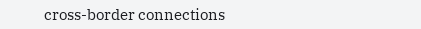cross-border connections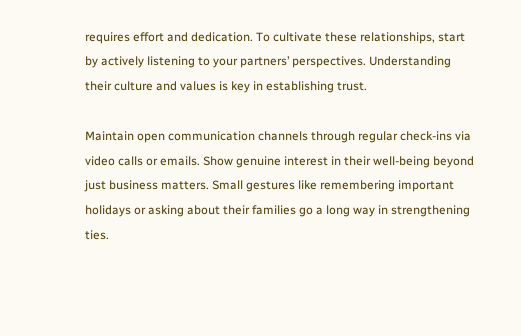requires effort and dedication. To cultivate these relationships, start by actively listening to your partners’ perspectives. Understanding their culture and values is key in establishing trust.

Maintain open communication channels through regular check-ins via video calls or emails. Show genuine interest in their well-being beyond just business matters. Small gestures like remembering important holidays or asking about their families go a long way in strengthening ties.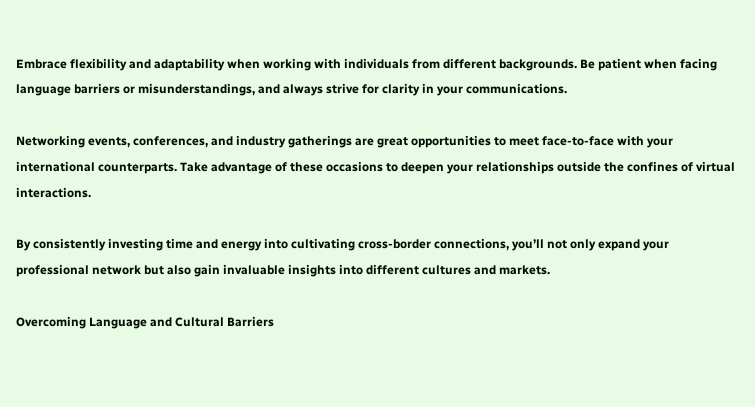Embrace flexibility and adaptability when working with individuals from different backgrounds. Be patient when facing language barriers or misunderstandings, and always strive for clarity in your communications.

Networking events, conferences, and industry gatherings are great opportunities to meet face-to-face with your international counterparts. Take advantage of these occasions to deepen your relationships outside the confines of virtual interactions.

By consistently investing time and energy into cultivating cross-border connections, you’ll not only expand your professional network but also gain invaluable insights into different cultures and markets.

Overcoming Language and Cultural Barriers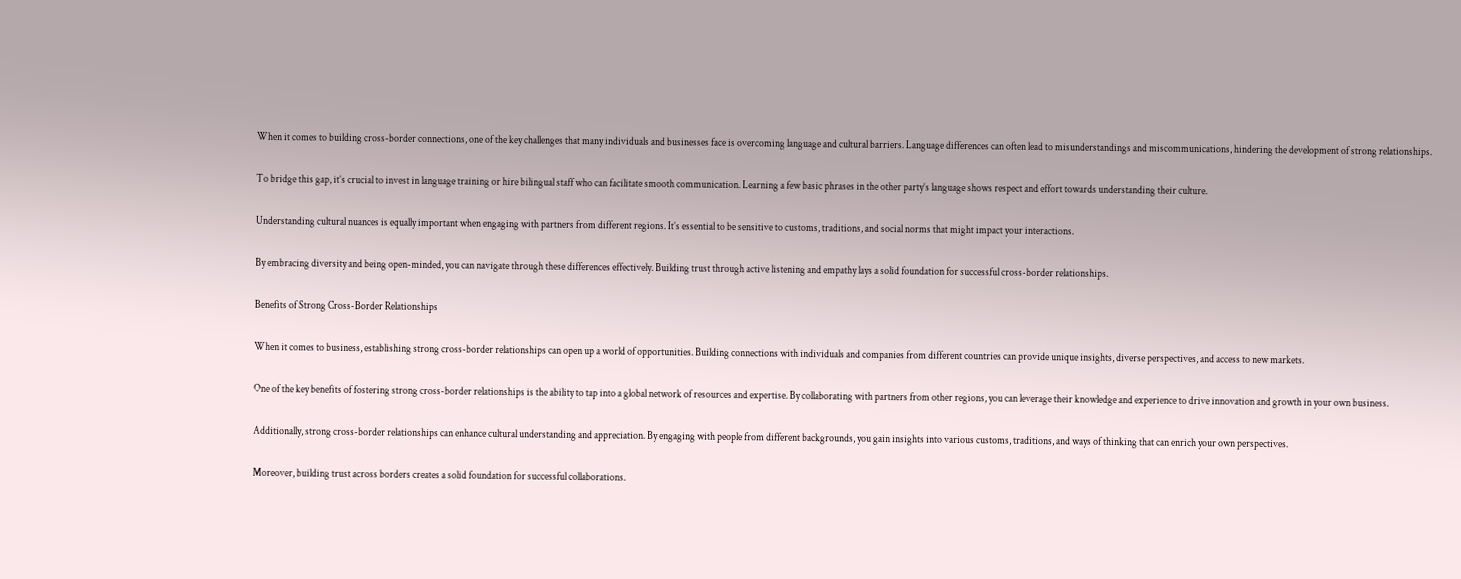When it comes to building cross-border connections, one of the key challenges that many individuals and businesses face is overcoming language and cultural barriers. Language differences can often lead to misunderstandings and miscommunications, hindering the development of strong relationships.

To bridge this gap, it’s crucial to invest in language training or hire bilingual staff who can facilitate smooth communication. Learning a few basic phrases in the other party’s language shows respect and effort towards understanding their culture.

Understanding cultural nuances is equally important when engaging with partners from different regions. It’s essential to be sensitive to customs, traditions, and social norms that might impact your interactions.

By embracing diversity and being open-minded, you can navigate through these differences effectively. Building trust through active listening and empathy lays a solid foundation for successful cross-border relationships.

Benefits of Strong Cross-Border Relationships

When it comes to business, establishing strong cross-border relationships can open up a world of opportunities. Building connections with individuals and companies from different countries can provide unique insights, diverse perspectives, and access to new markets.

One of the key benefits of fostering strong cross-border relationships is the ability to tap into a global network of resources and expertise. By collaborating with partners from other regions, you can leverage their knowledge and experience to drive innovation and growth in your own business.

Additionally, strong cross-border relationships can enhance cultural understanding and appreciation. By engaging with people from different backgrounds, you gain insights into various customs, traditions, and ways of thinking that can enrich your own perspectives.

Moreover, building trust across borders creates a solid foundation for successful collaborations.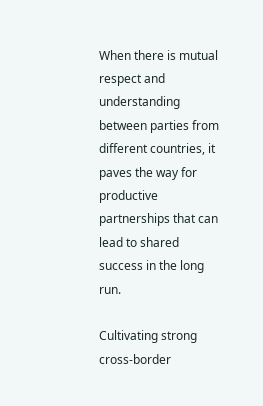When there is mutual respect and understanding between parties from different countries, it paves the way for productive partnerships that can lead to shared success in the long run.

Cultivating strong cross-border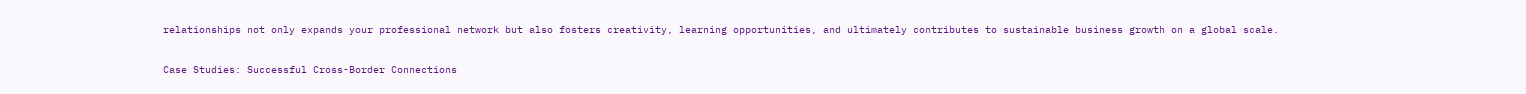relationships not only expands your professional network but also fosters creativity, learning opportunities, and ultimately contributes to sustainable business growth on a global scale.

Case Studies: Successful Cross-Border Connections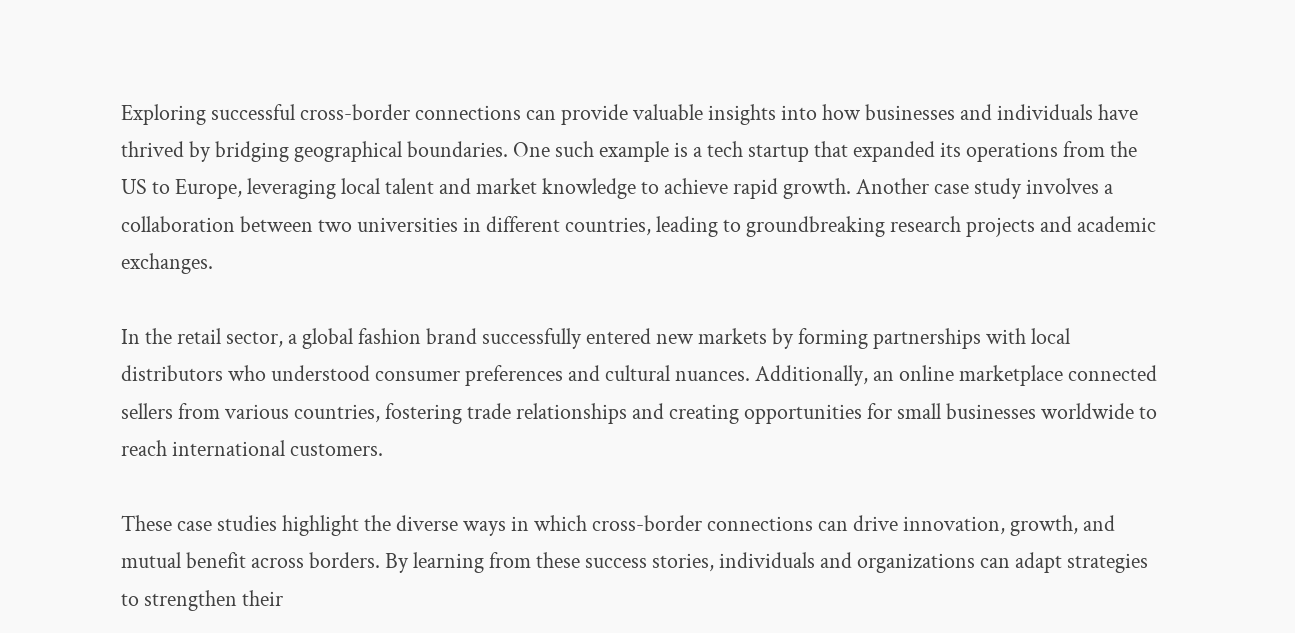Exploring successful cross-border connections can provide valuable insights into how businesses and individuals have thrived by bridging geographical boundaries. One such example is a tech startup that expanded its operations from the US to Europe, leveraging local talent and market knowledge to achieve rapid growth. Another case study involves a collaboration between two universities in different countries, leading to groundbreaking research projects and academic exchanges.

In the retail sector, a global fashion brand successfully entered new markets by forming partnerships with local distributors who understood consumer preferences and cultural nuances. Additionally, an online marketplace connected sellers from various countries, fostering trade relationships and creating opportunities for small businesses worldwide to reach international customers.

These case studies highlight the diverse ways in which cross-border connections can drive innovation, growth, and mutual benefit across borders. By learning from these success stories, individuals and organizations can adapt strategies to strengthen their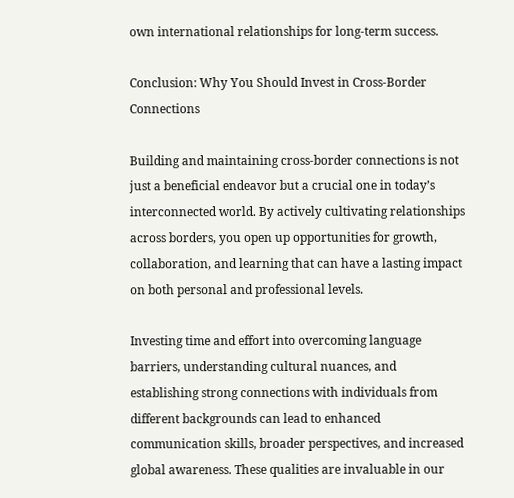own international relationships for long-term success.

Conclusion: Why You Should Invest in Cross-Border Connections

Building and maintaining cross-border connections is not just a beneficial endeavor but a crucial one in today’s interconnected world. By actively cultivating relationships across borders, you open up opportunities for growth, collaboration, and learning that can have a lasting impact on both personal and professional levels.

Investing time and effort into overcoming language barriers, understanding cultural nuances, and establishing strong connections with individuals from different backgrounds can lead to enhanced communication skills, broader perspectives, and increased global awareness. These qualities are invaluable in our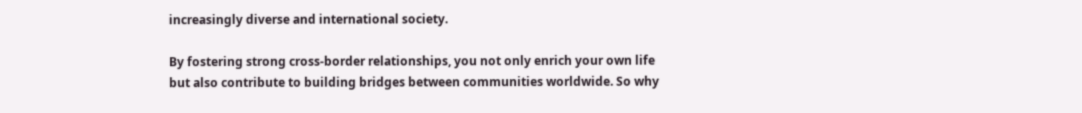increasingly diverse and international society.

By fostering strong cross-border relationships, you not only enrich your own life but also contribute to building bridges between communities worldwide. So why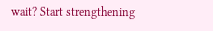wait? Start strengthening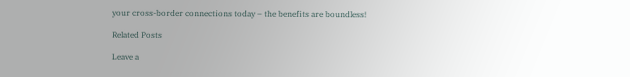your cross-border connections today – the benefits are boundless!

Related Posts

Leave a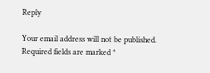Reply

Your email address will not be published. Required fields are marked *